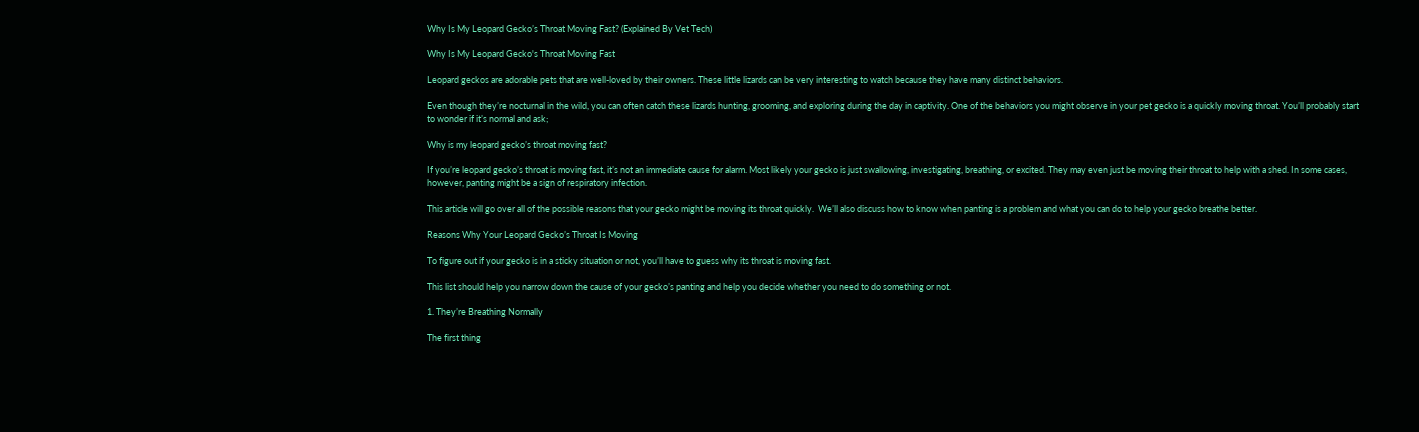Why Is My Leopard Gecko’s Throat Moving Fast? (Explained By Vet Tech)

Why Is My Leopard Gecko's Throat Moving Fast

Leopard geckos are adorable pets that are well-loved by their owners. These little lizards can be very interesting to watch because they have many distinct behaviors.

Even though they’re nocturnal in the wild, you can often catch these lizards hunting, grooming, and exploring during the day in captivity. One of the behaviors you might observe in your pet gecko is a quickly moving throat. You’ll probably start to wonder if it’s normal and ask;

Why is my leopard gecko’s throat moving fast?

If you’re leopard gecko’s throat is moving fast, it’s not an immediate cause for alarm. Most likely your gecko is just swallowing, investigating, breathing, or excited. They may even just be moving their throat to help with a shed. In some cases, however, panting might be a sign of respiratory infection.

This article will go over all of the possible reasons that your gecko might be moving its throat quickly.  We’ll also discuss how to know when panting is a problem and what you can do to help your gecko breathe better.

Reasons Why Your Leopard Gecko’s Throat Is Moving

To figure out if your gecko is in a sticky situation or not, you’ll have to guess why its throat is moving fast.

This list should help you narrow down the cause of your gecko’s panting and help you decide whether you need to do something or not.

1. They’re Breathing Normally

The first thing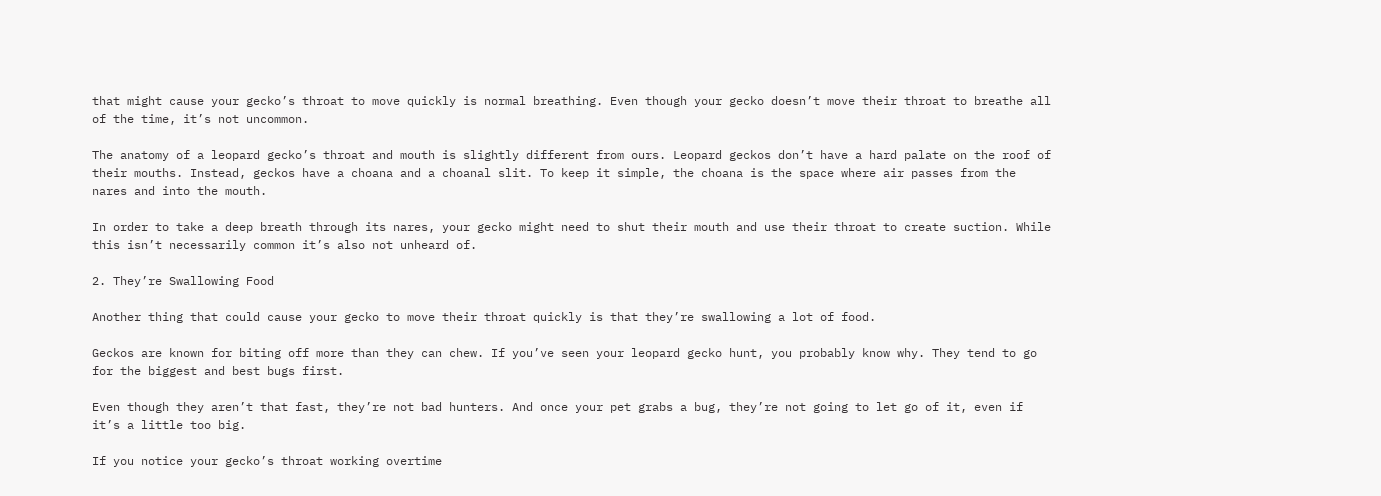that might cause your gecko’s throat to move quickly is normal breathing. Even though your gecko doesn’t move their throat to breathe all of the time, it’s not uncommon.

The anatomy of a leopard gecko’s throat and mouth is slightly different from ours. Leopard geckos don’t have a hard palate on the roof of their mouths. Instead, geckos have a choana and a choanal slit. To keep it simple, the choana is the space where air passes from the nares and into the mouth.

In order to take a deep breath through its nares, your gecko might need to shut their mouth and use their throat to create suction. While this isn’t necessarily common it’s also not unheard of.

2. They’re Swallowing Food

Another thing that could cause your gecko to move their throat quickly is that they’re swallowing a lot of food.

Geckos are known for biting off more than they can chew. If you’ve seen your leopard gecko hunt, you probably know why. They tend to go for the biggest and best bugs first.

Even though they aren’t that fast, they’re not bad hunters. And once your pet grabs a bug, they’re not going to let go of it, even if it’s a little too big.

If you notice your gecko’s throat working overtime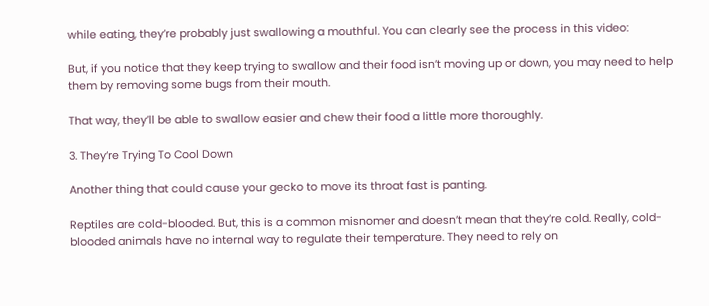while eating, they’re probably just swallowing a mouthful. You can clearly see the process in this video:

But, if you notice that they keep trying to swallow and their food isn’t moving up or down, you may need to help them by removing some bugs from their mouth.

That way, they’ll be able to swallow easier and chew their food a little more thoroughly.

3. They’re Trying To Cool Down

Another thing that could cause your gecko to move its throat fast is panting.

Reptiles are cold-blooded. But, this is a common misnomer and doesn’t mean that they’re cold. Really, cold-blooded animals have no internal way to regulate their temperature. They need to rely on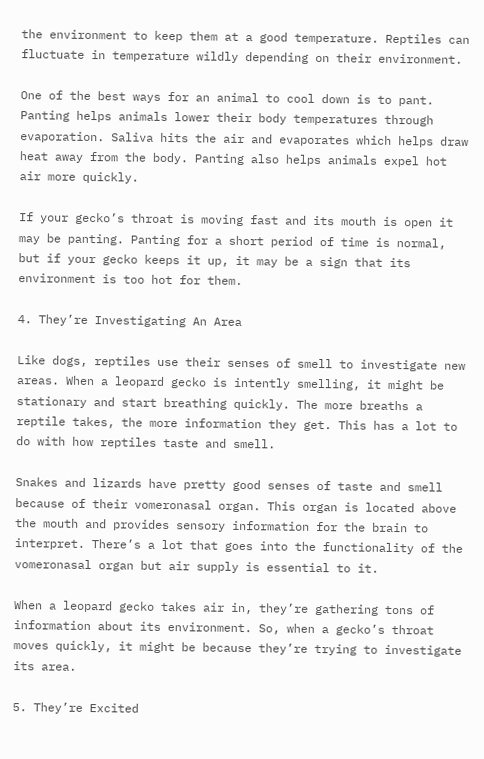the environment to keep them at a good temperature. Reptiles can fluctuate in temperature wildly depending on their environment.

One of the best ways for an animal to cool down is to pant. Panting helps animals lower their body temperatures through evaporation. Saliva hits the air and evaporates which helps draw heat away from the body. Panting also helps animals expel hot air more quickly.

If your gecko’s throat is moving fast and its mouth is open it may be panting. Panting for a short period of time is normal, but if your gecko keeps it up, it may be a sign that its environment is too hot for them.

4. They’re Investigating An Area

Like dogs, reptiles use their senses of smell to investigate new areas. When a leopard gecko is intently smelling, it might be stationary and start breathing quickly. The more breaths a reptile takes, the more information they get. This has a lot to do with how reptiles taste and smell.

Snakes and lizards have pretty good senses of taste and smell because of their vomeronasal organ. This organ is located above the mouth and provides sensory information for the brain to interpret. There’s a lot that goes into the functionality of the vomeronasal organ but air supply is essential to it.

When a leopard gecko takes air in, they’re gathering tons of information about its environment. So, when a gecko’s throat moves quickly, it might be because they’re trying to investigate its area.

5. They’re Excited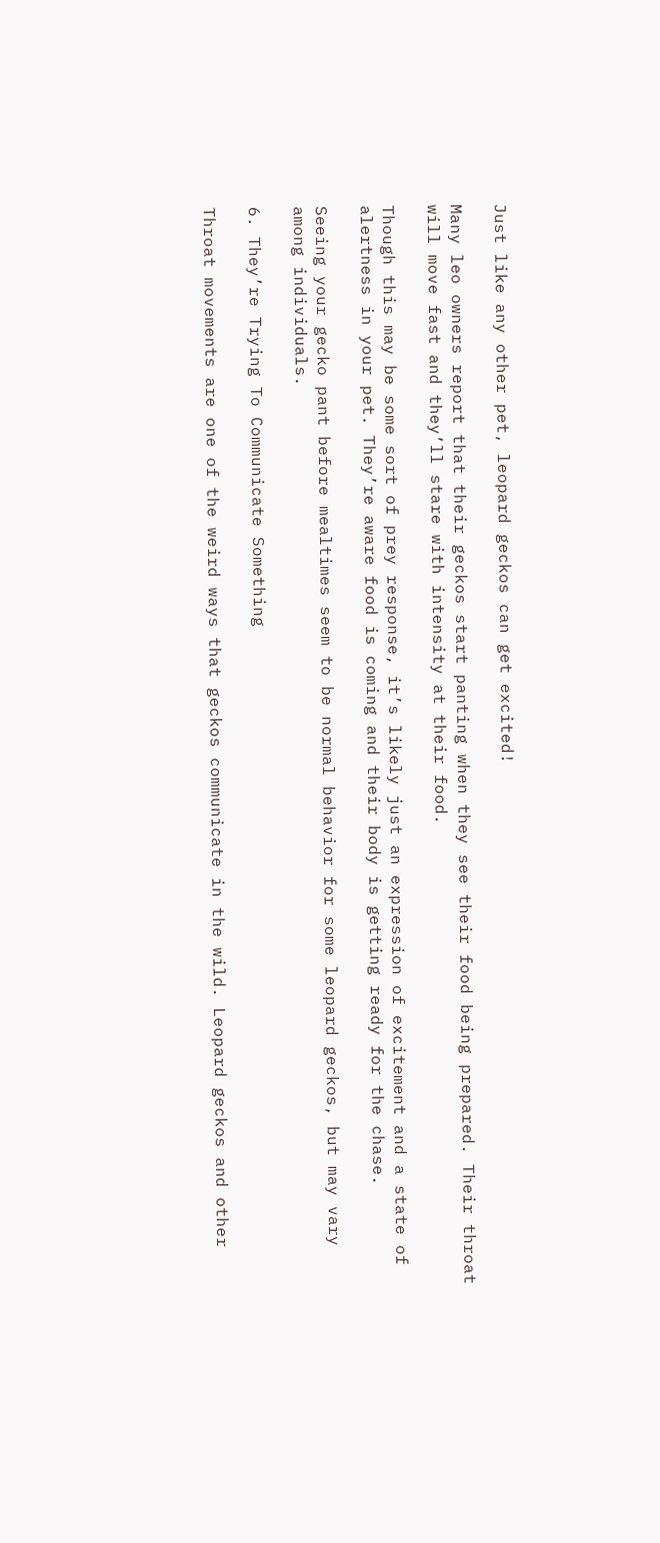Just like any other pet, leopard geckos can get excited!

Many leo owners report that their geckos start panting when they see their food being prepared. Their throat will move fast and they’ll stare with intensity at their food.

Though this may be some sort of prey response, it’s likely just an expression of excitement and a state of alertness in your pet. They’re aware food is coming and their body is getting ready for the chase.

Seeing your gecko pant before mealtimes seem to be normal behavior for some leopard geckos, but may vary among individuals.

6. They’re Trying To Communicate Something

Throat movements are one of the weird ways that geckos communicate in the wild. Leopard geckos and other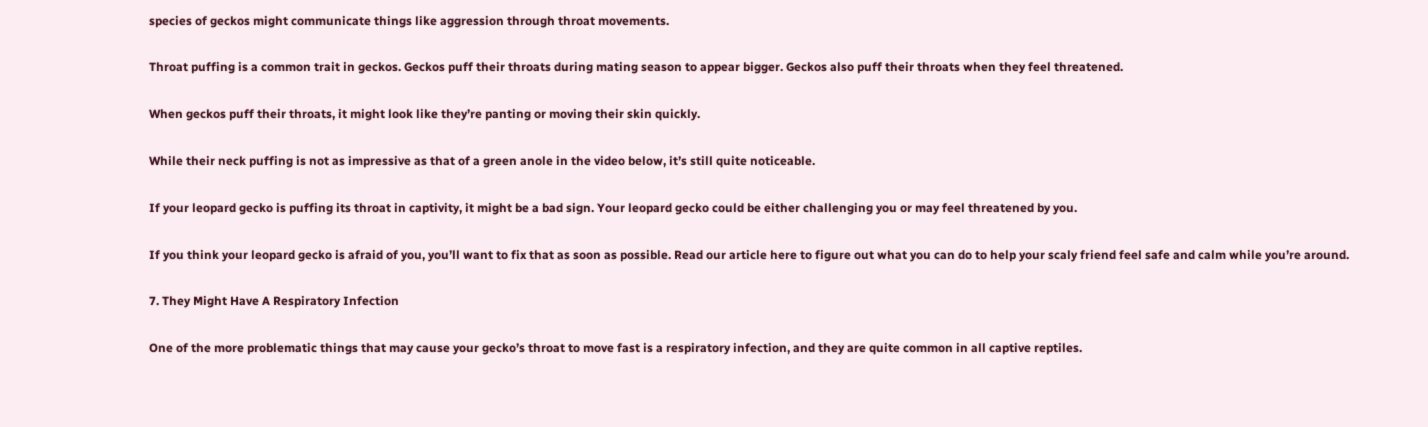species of geckos might communicate things like aggression through throat movements.

Throat puffing is a common trait in geckos. Geckos puff their throats during mating season to appear bigger. Geckos also puff their throats when they feel threatened.

When geckos puff their throats, it might look like they’re panting or moving their skin quickly.

While their neck puffing is not as impressive as that of a green anole in the video below, it’s still quite noticeable.

If your leopard gecko is puffing its throat in captivity, it might be a bad sign. Your leopard gecko could be either challenging you or may feel threatened by you.

If you think your leopard gecko is afraid of you, you’ll want to fix that as soon as possible. Read our article here to figure out what you can do to help your scaly friend feel safe and calm while you’re around.

7. They Might Have A Respiratory Infection

One of the more problematic things that may cause your gecko’s throat to move fast is a respiratory infection, and they are quite common in all captive reptiles.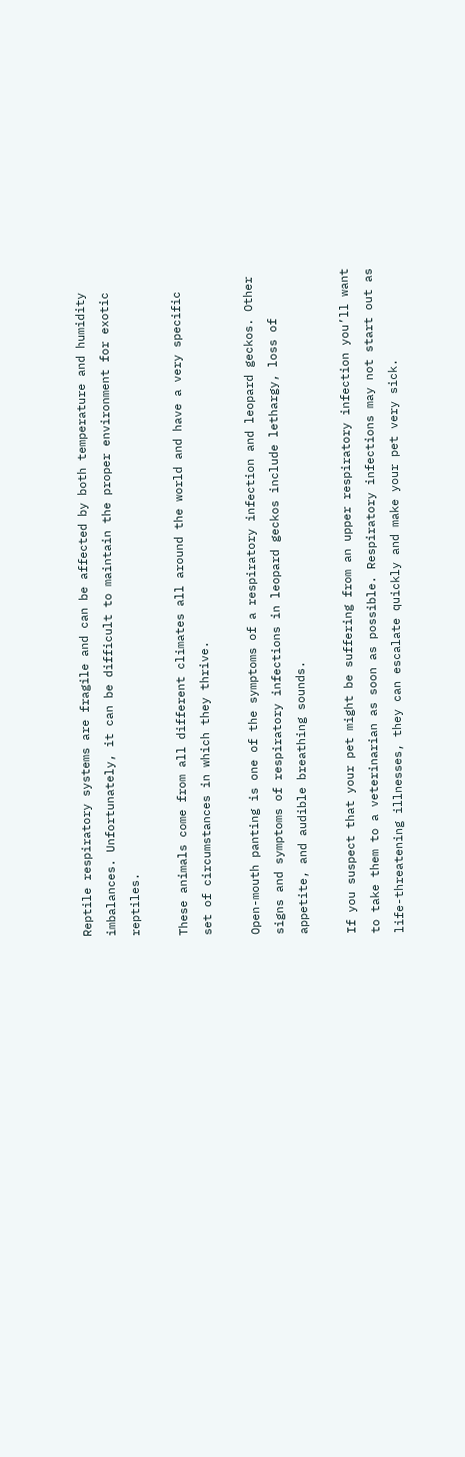Reptile respiratory systems are fragile and can be affected by both temperature and humidity imbalances. Unfortunately, it can be difficult to maintain the proper environment for exotic reptiles.

These animals come from all different climates all around the world and have a very specific set of circumstances in which they thrive.

Open-mouth panting is one of the symptoms of a respiratory infection and leopard geckos. Other signs and symptoms of respiratory infections in leopard geckos include lethargy, loss of appetite, and audible breathing sounds.

If you suspect that your pet might be suffering from an upper respiratory infection you’ll want to take them to a veterinarian as soon as possible. Respiratory infections may not start out as life-threatening illnesses, they can escalate quickly and make your pet very sick.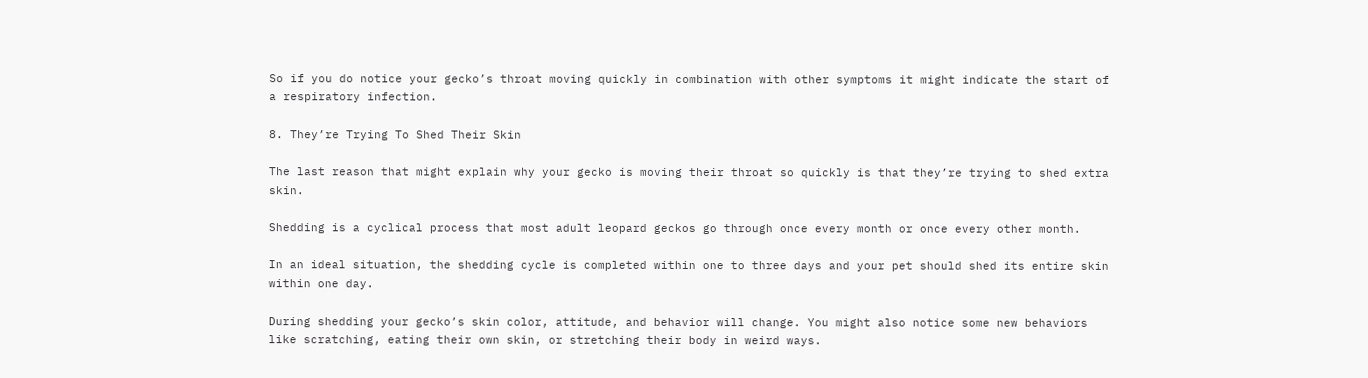So if you do notice your gecko’s throat moving quickly in combination with other symptoms it might indicate the start of a respiratory infection.

8. They’re Trying To Shed Their Skin

The last reason that might explain why your gecko is moving their throat so quickly is that they’re trying to shed extra skin.

Shedding is a cyclical process that most adult leopard geckos go through once every month or once every other month.

In an ideal situation, the shedding cycle is completed within one to three days and your pet should shed its entire skin within one day.

During shedding your gecko’s skin color, attitude, and behavior will change. You might also notice some new behaviors like scratching, eating their own skin, or stretching their body in weird ways.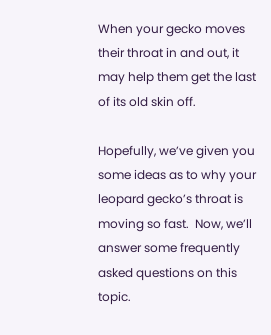When your gecko moves their throat in and out, it may help them get the last of its old skin off.

Hopefully, we’ve given you some ideas as to why your leopard gecko’s throat is moving so fast.  Now, we’ll answer some frequently asked questions on this topic.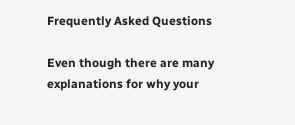Frequently Asked Questions

Even though there are many explanations for why your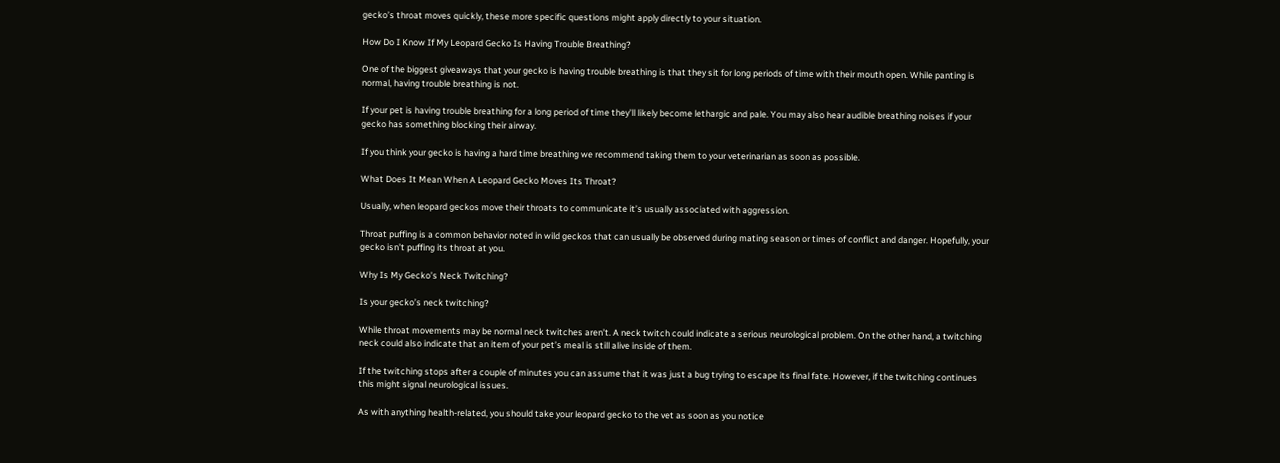gecko’s throat moves quickly, these more specific questions might apply directly to your situation.

How Do I Know If My Leopard Gecko Is Having Trouble Breathing?

One of the biggest giveaways that your gecko is having trouble breathing is that they sit for long periods of time with their mouth open. While panting is normal, having trouble breathing is not.

If your pet is having trouble breathing for a long period of time they’ll likely become lethargic and pale. You may also hear audible breathing noises if your gecko has something blocking their airway.

If you think your gecko is having a hard time breathing we recommend taking them to your veterinarian as soon as possible.

What Does It Mean When A Leopard Gecko Moves Its Throat?

Usually, when leopard geckos move their throats to communicate it’s usually associated with aggression.

Throat puffing is a common behavior noted in wild geckos that can usually be observed during mating season or times of conflict and danger. Hopefully, your gecko isn’t puffing its throat at you.

Why Is My Gecko’s Neck Twitching?

Is your gecko’s neck twitching?

While throat movements may be normal neck twitches aren’t. A neck twitch could indicate a serious neurological problem. On the other hand, a twitching neck could also indicate that an item of your pet’s meal is still alive inside of them.

If the twitching stops after a couple of minutes you can assume that it was just a bug trying to escape its final fate. However, if the twitching continues this might signal neurological issues.

As with anything health-related, you should take your leopard gecko to the vet as soon as you notice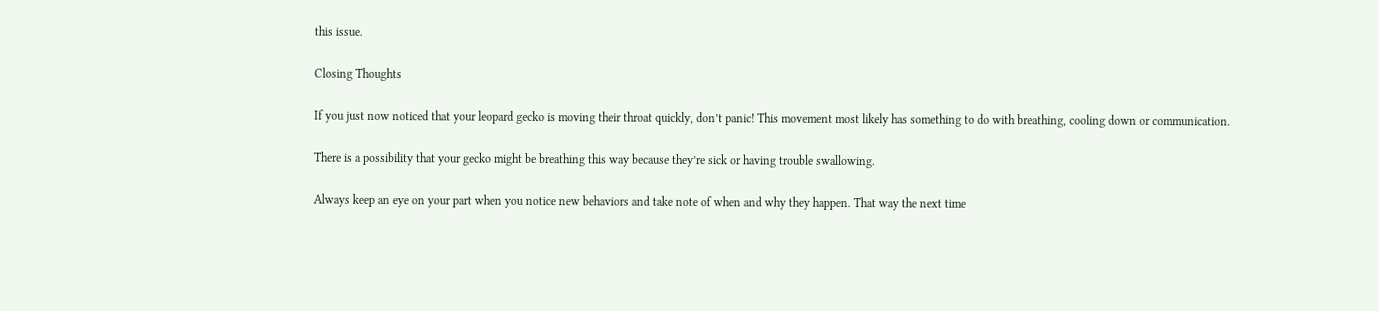this issue.

Closing Thoughts

If you just now noticed that your leopard gecko is moving their throat quickly, don’t panic! This movement most likely has something to do with breathing, cooling down or communication.

There is a possibility that your gecko might be breathing this way because they’re sick or having trouble swallowing.

Always keep an eye on your part when you notice new behaviors and take note of when and why they happen. That way the next time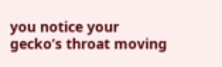you notice your gecko’s throat moving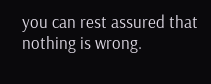you can rest assured that nothing is wrong.